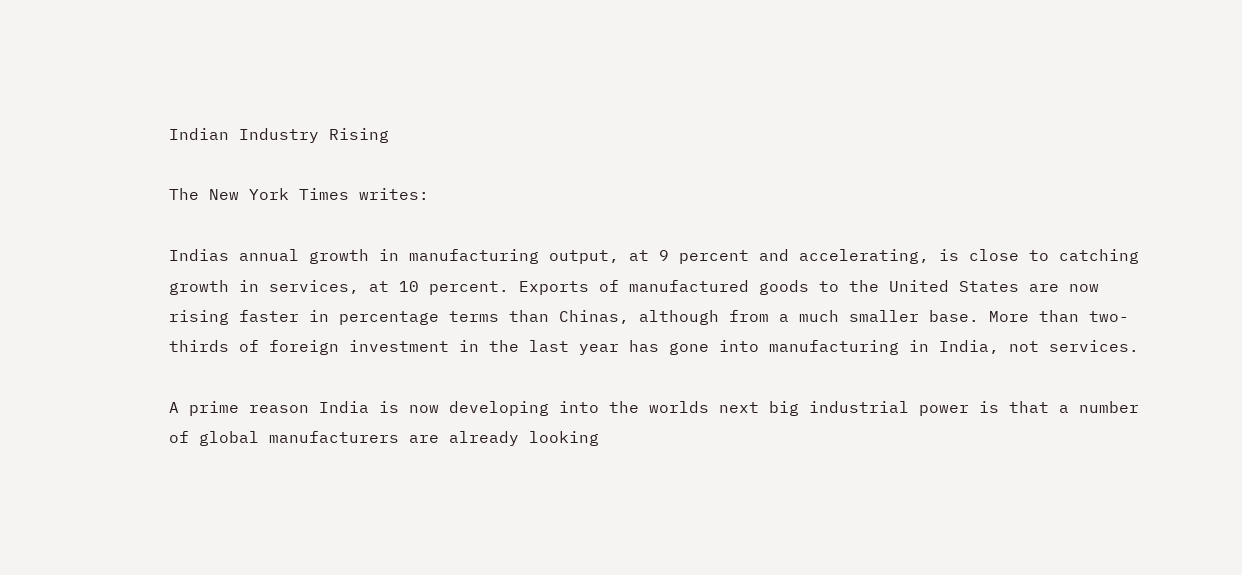Indian Industry Rising

The New York Times writes:

Indias annual growth in manufacturing output, at 9 percent and accelerating, is close to catching growth in services, at 10 percent. Exports of manufactured goods to the United States are now rising faster in percentage terms than Chinas, although from a much smaller base. More than two-thirds of foreign investment in the last year has gone into manufacturing in India, not services.

A prime reason India is now developing into the worlds next big industrial power is that a number of global manufacturers are already looking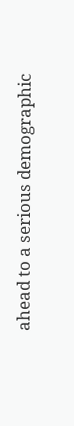ahead to a serious demographic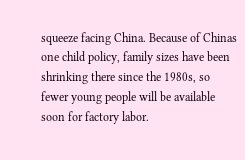squeeze facing China. Because of Chinas one child policy, family sizes have been shrinking there since the 1980s, so fewer young people will be available soon for factory labor.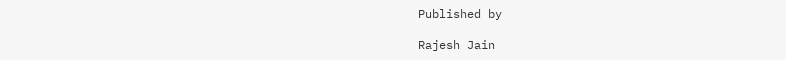Published by

Rajesh Jain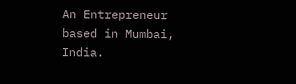An Entrepreneur based in Mumbai, India.